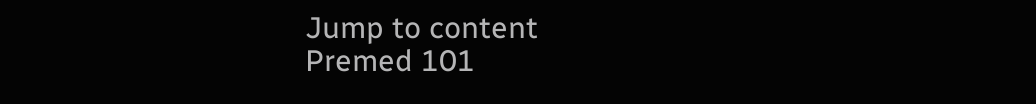Jump to content
Premed 101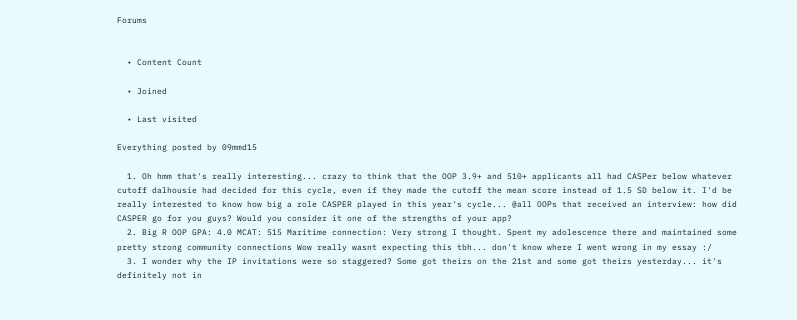Forums


  • Content Count

  • Joined

  • Last visited

Everything posted by 09mmd15

  1. Oh hmm that's really interesting... crazy to think that the OOP 3.9+ and 510+ applicants all had CASPer below whatever cutoff dalhousie had decided for this cycle, even if they made the cutoff the mean score instead of 1.5 SD below it. I'd be really interested to know how big a role CASPER played in this year's cycle... @all OOPs that received an interview: how did CASPER go for you guys? Would you consider it one of the strengths of your app?
  2. Big R OOP GPA: 4.0 MCAT: 515 Maritime connection: Very strong I thought. Spent my adolescence there and maintained some pretty strong community connections Wow really wasnt expecting this tbh... don't know where I went wrong in my essay :/
  3. I wonder why the IP invitations were so staggered? Some got theirs on the 21st and some got theirs yesterday... it's definitely not in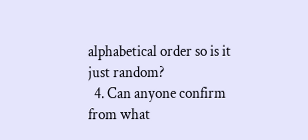alphabetical order so is it just random?
  4. Can anyone confirm from what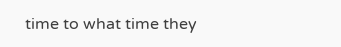time to what time they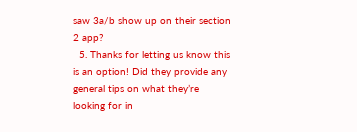saw 3a/b show up on their section 2 app?
  5. Thanks for letting us know this is an option! Did they provide any general tips on what they’re looking for in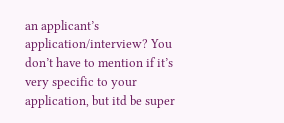an applicant’s application/interview? You don’t have to mention if it’s very specific to your application, but itd be super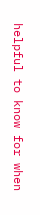helpful to know for when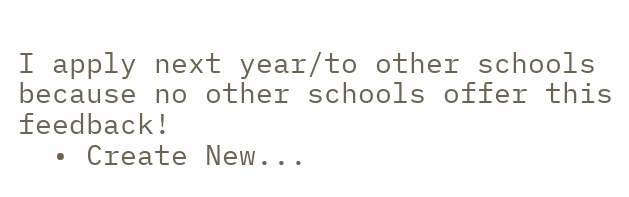I apply next year/to other schools because no other schools offer this feedback!
  • Create New...